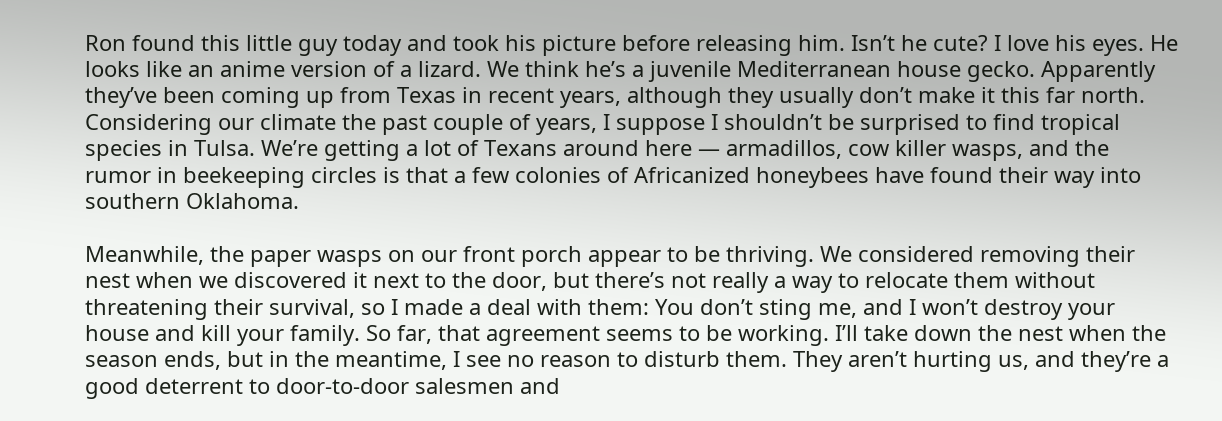Ron found this little guy today and took his picture before releasing him. Isn’t he cute? I love his eyes. He looks like an anime version of a lizard. We think he’s a juvenile Mediterranean house gecko. Apparently they’ve been coming up from Texas in recent years, although they usually don’t make it this far north. Considering our climate the past couple of years, I suppose I shouldn’t be surprised to find tropical species in Tulsa. We’re getting a lot of Texans around here — armadillos, cow killer wasps, and the rumor in beekeeping circles is that a few colonies of Africanized honeybees have found their way into southern Oklahoma.

Meanwhile, the paper wasps on our front porch appear to be thriving. We considered removing their nest when we discovered it next to the door, but there’s not really a way to relocate them without threatening their survival, so I made a deal with them: You don’t sting me, and I won’t destroy your house and kill your family. So far, that agreement seems to be working. I’ll take down the nest when the season ends, but in the meantime, I see no reason to disturb them. They aren’t hurting us, and they’re a good deterrent to door-to-door salesmen and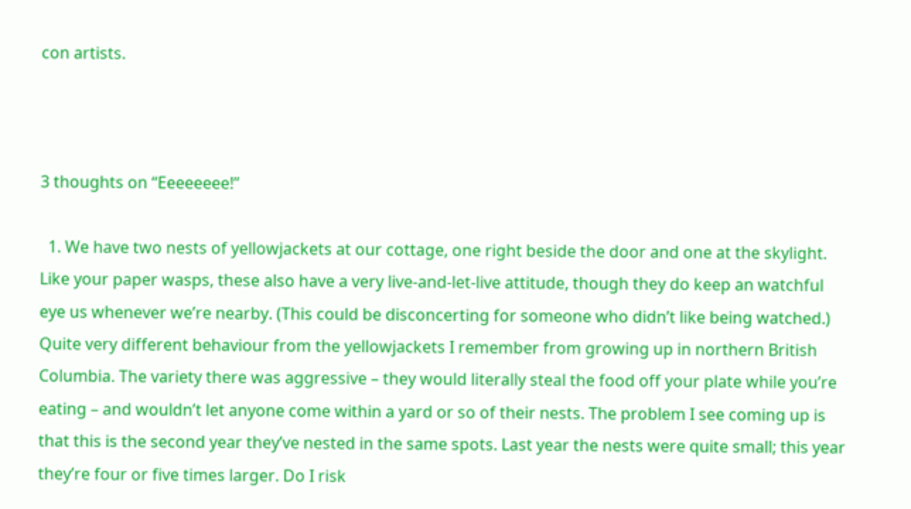con artists.



3 thoughts on “Eeeeeeee!”

  1. We have two nests of yellowjackets at our cottage, one right beside the door and one at the skylight. Like your paper wasps, these also have a very live-and-let-live attitude, though they do keep an watchful eye us whenever we’re nearby. (This could be disconcerting for someone who didn’t like being watched.) Quite very different behaviour from the yellowjackets I remember from growing up in northern British Columbia. The variety there was aggressive – they would literally steal the food off your plate while you’re eating – and wouldn’t let anyone come within a yard or so of their nests. The problem I see coming up is that this is the second year they’ve nested in the same spots. Last year the nests were quite small; this year they’re four or five times larger. Do I risk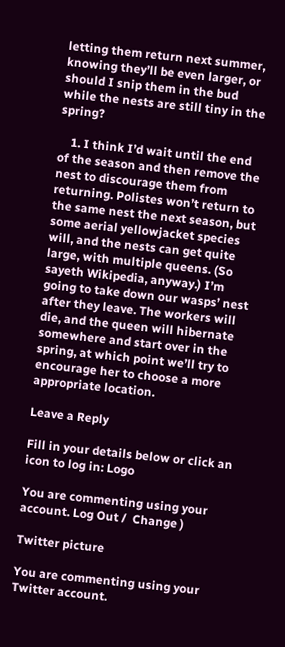letting them return next summer, knowing they’ll be even larger, or should I snip them in the bud while the nests are still tiny in the spring?

    1. I think I’d wait until the end of the season and then remove the nest to discourage them from returning. Polistes won’t return to the same nest the next season, but some aerial yellowjacket species will, and the nests can get quite large, with multiple queens. (So sayeth Wikipedia, anyway.) I’m going to take down our wasps’ nest after they leave. The workers will die, and the queen will hibernate somewhere and start over in the spring, at which point we’ll try to encourage her to choose a more appropriate location.

Leave a Reply

Fill in your details below or click an icon to log in: Logo

You are commenting using your account. Log Out /  Change )

Twitter picture

You are commenting using your Twitter account.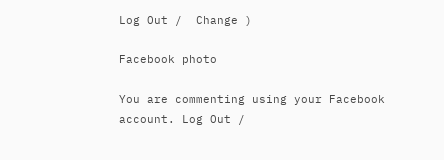Log Out /  Change )

Facebook photo

You are commenting using your Facebook account. Log Out /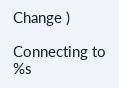Change )

Connecting to %s